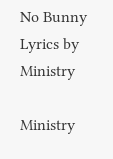No Bunny Lyrics by Ministry

Ministry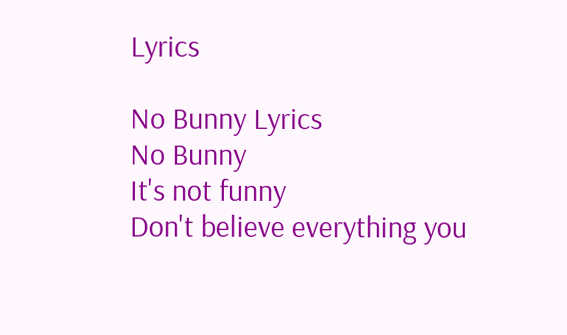Lyrics

No Bunny Lyrics
No Bunny
It's not funny
Don't believe everything you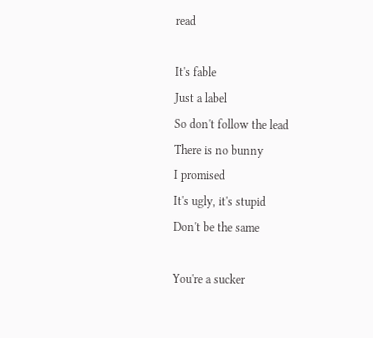read

It's fable
Just a label
So don't follow the lead
There is no bunny
I promised
It's ugly, it's stupid
Don't be the same

You're a sucker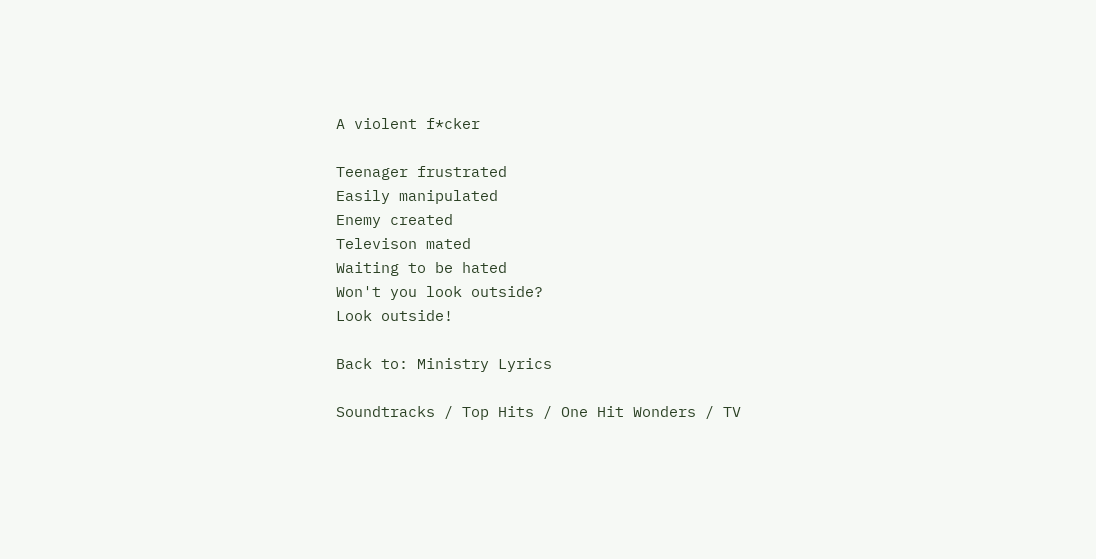A violent f*cker

Teenager frustrated
Easily manipulated
Enemy created
Televison mated
Waiting to be hated
Won't you look outside?
Look outside!

Back to: Ministry Lyrics

Soundtracks / Top Hits / One Hit Wonders / TV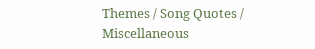Themes / Song Quotes / Miscellaneous